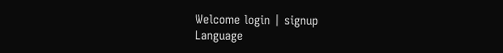Welcome login | signup
Language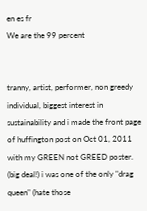en es fr
We are the 99 percent


tranny, artist, performer, non greedy individual, biggest interest in sustainability and i made the front page of huffington post on Oct 01, 2011 with my GREEN not GREED poster. (big deal!) i was one of the only "drag queen" (hate those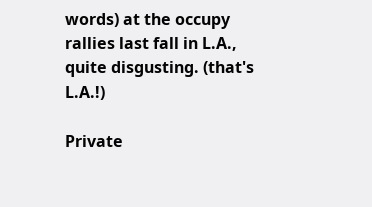words) at the occupy rallies last fall in L.A., quite disgusting. (that's L.A.!)

Private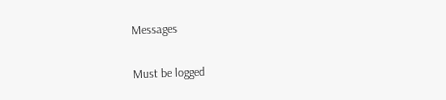Messages

Must be logged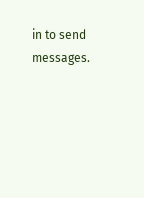in to send messages.